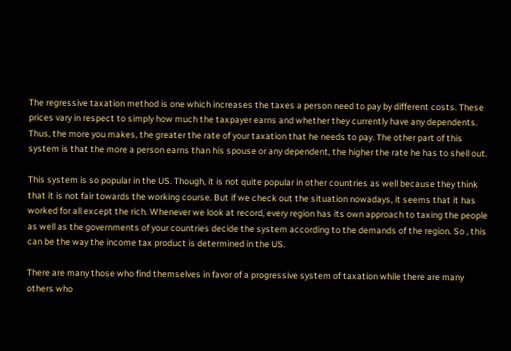The regressive taxation method is one which increases the taxes a person need to pay by different costs. These prices vary in respect to simply how much the taxpayer earns and whether they currently have any dependents. Thus, the more you makes, the greater the rate of your taxation that he needs to pay. The other part of this system is that the more a person earns than his spouse or any dependent, the higher the rate he has to shell out.

This system is so popular in the US. Though, it is not quite popular in other countries as well because they think that it is not fair towards the working course. But if we check out the situation nowadays, it seems that it has worked for all except the rich. Whenever we look at record, every region has its own approach to taxing the people as well as the governments of your countries decide the system according to the demands of the region. So , this can be the way the income tax product is determined in the US.

There are many those who find themselves in favor of a progressive system of taxation while there are many others who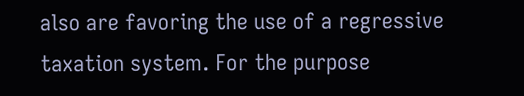also are favoring the use of a regressive taxation system. For the purpose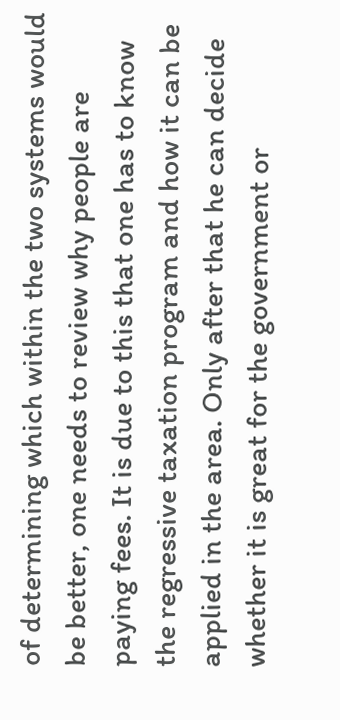of determining which within the two systems would be better, one needs to review why people are paying fees. It is due to this that one has to know the regressive taxation program and how it can be applied in the area. Only after that he can decide whether it is great for the government or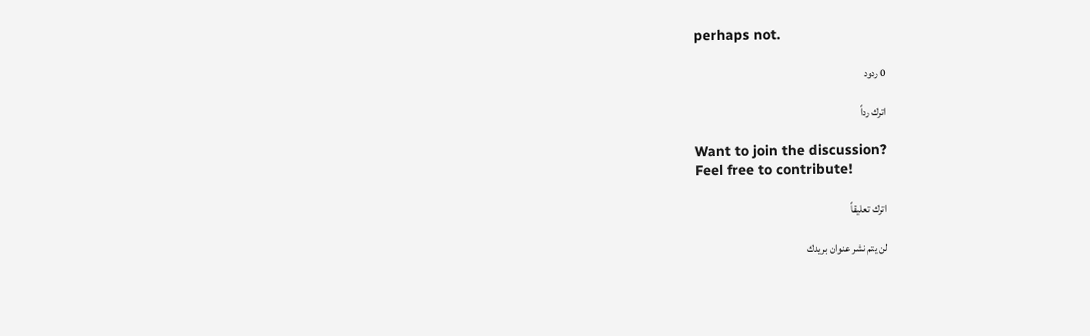perhaps not.

0 ردود

اترك رداً

Want to join the discussion?
Feel free to contribute!

اترك تعليقاً

لن يتم نشر عنوان بريدك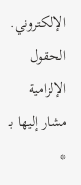الإلكتروني. الحقول الإلزامية مشار إليها بـ *